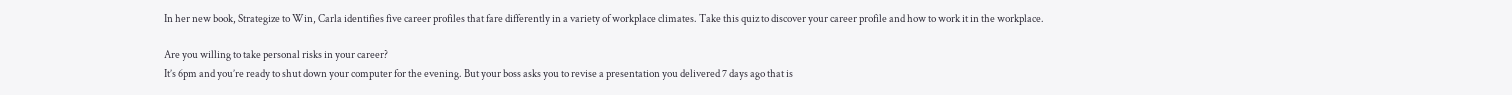In her new book, Strategize to Win, Carla identifies five career profiles that fare differently in a variety of workplace climates. Take this quiz to discover your career profile and how to work it in the workplace.

Are you willing to take personal risks in your career?
It’s 6pm and you’re ready to shut down your computer for the evening. But your boss asks you to revise a presentation you delivered 7 days ago that is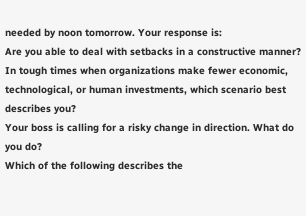needed by noon tomorrow. Your response is:
Are you able to deal with setbacks in a constructive manner?
In tough times when organizations make fewer economic, technological, or human investments, which scenario best describes you?
Your boss is calling for a risky change in direction. What do you do?
Which of the following describes the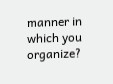manner in which you organize?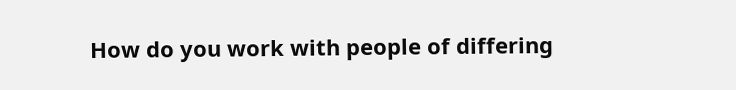How do you work with people of differing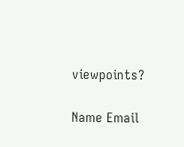viewpoints?

Name Email